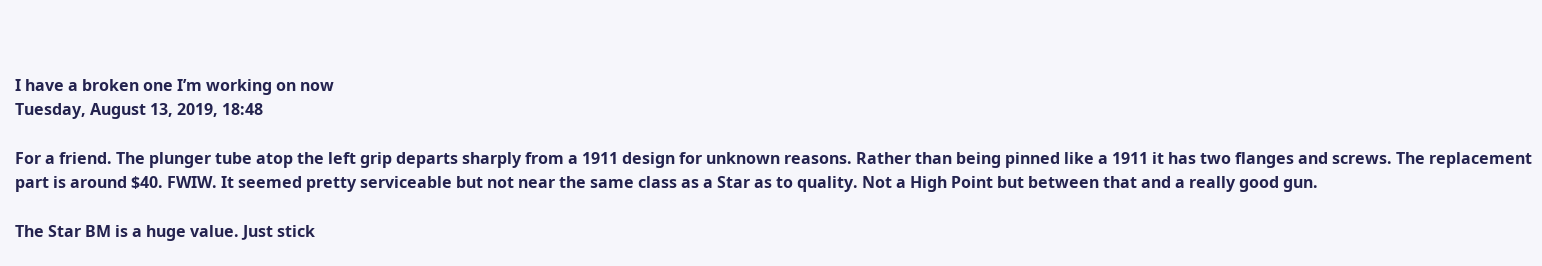I have a broken one I’m working on now
Tuesday, August 13, 2019, 18:48

For a friend. The plunger tube atop the left grip departs sharply from a 1911 design for unknown reasons. Rather than being pinned like a 1911 it has two flanges and screws. The replacement part is around $40. FWIW. It seemed pretty serviceable but not near the same class as a Star as to quality. Not a High Point but between that and a really good gun.

The Star BM is a huge value. Just stick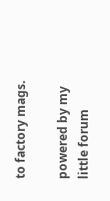to factory mags.

powered by my little forum